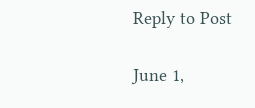Reply to Post

June 1,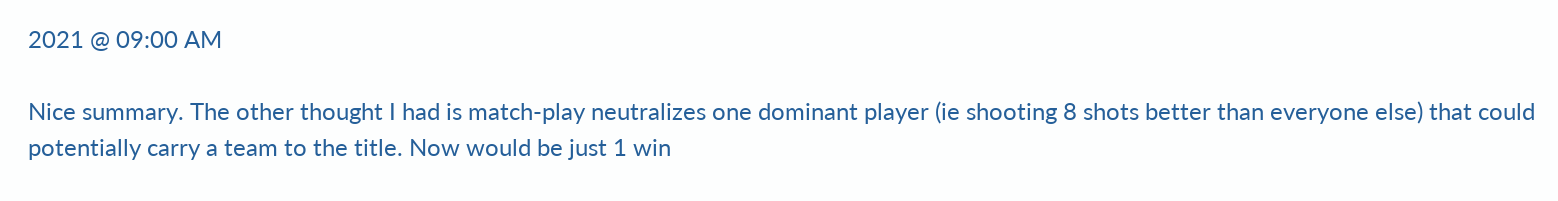2021 @ 09:00 AM

Nice summary. The other thought I had is match-play neutralizes one dominant player (ie shooting 8 shots better than everyone else) that could potentially carry a team to the title. Now would be just 1 win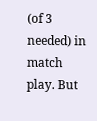(of 3 needed) in match play. But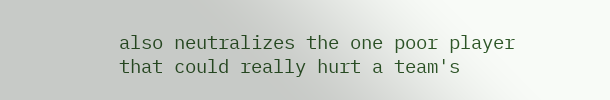also neutralizes the one poor player that could really hurt a team's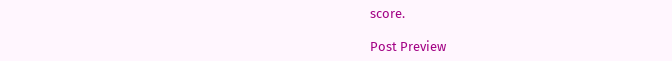score.

Post Preview